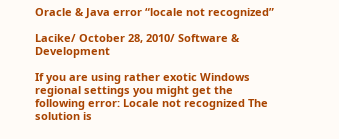Oracle & Java error “locale not recognized”

Lacike/ October 28, 2010/ Software & Development

If you are using rather exotic Windows regional settings you might get the following error: Locale not recognized The solution is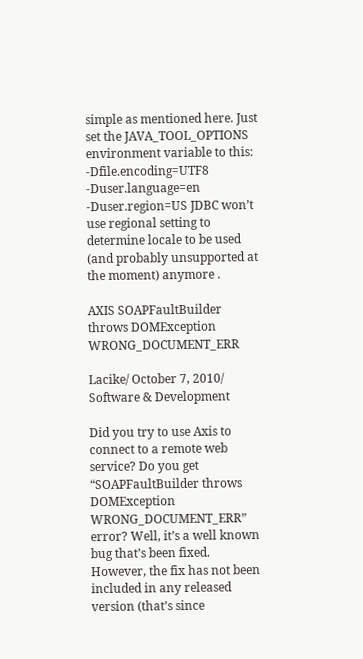simple as mentioned here. Just set the JAVA_TOOL_OPTIONS environment variable to this: -Dfile.encoding=UTF8 -Duser.language=en -Duser.region=US JDBC won’t use regional setting to determine locale to be used (and probably unsupported at the moment) anymore .

AXIS SOAPFaultBuilder throws DOMException WRONG_DOCUMENT_ERR

Lacike/ October 7, 2010/ Software & Development

Did you try to use Axis to connect to a remote web service? Do you get “SOAPFaultBuilder throws DOMException WRONG_DOCUMENT_ERR” error? Well, it’s a well known bug that’s been fixed. However, the fix has not been included in any released version (that’s since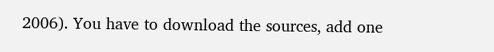2006). You have to download the sources, add one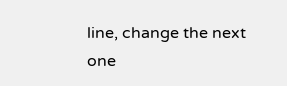line, change the next one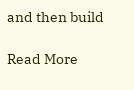and then build

Read More